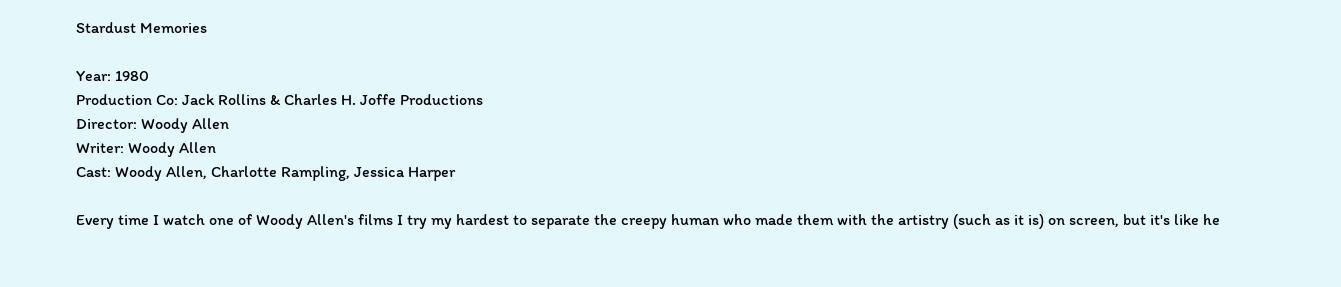Stardust Memories

Year: 1980
Production Co: Jack Rollins & Charles H. Joffe Productions
Director: Woody Allen
Writer: Woody Allen
Cast: Woody Allen, Charlotte Rampling, Jessica Harper

Every time I watch one of Woody Allen's films I try my hardest to separate the creepy human who made them with the artistry (such as it is) on screen, but it's like he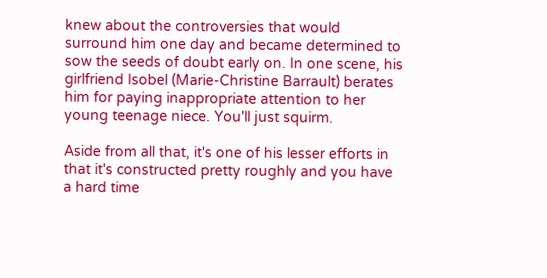knew about the controversies that would surround him one day and became determined to sow the seeds of doubt early on. In one scene, his girlfriend Isobel (Marie-Christine Barrault) berates him for paying inappropriate attention to her young teenage niece. You'll just squirm.

Aside from all that, it's one of his lesser efforts in that it's constructed pretty roughly and you have a hard time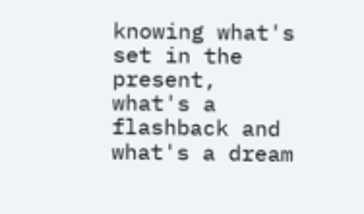knowing what's set in the present, what's a flashback and what's a dream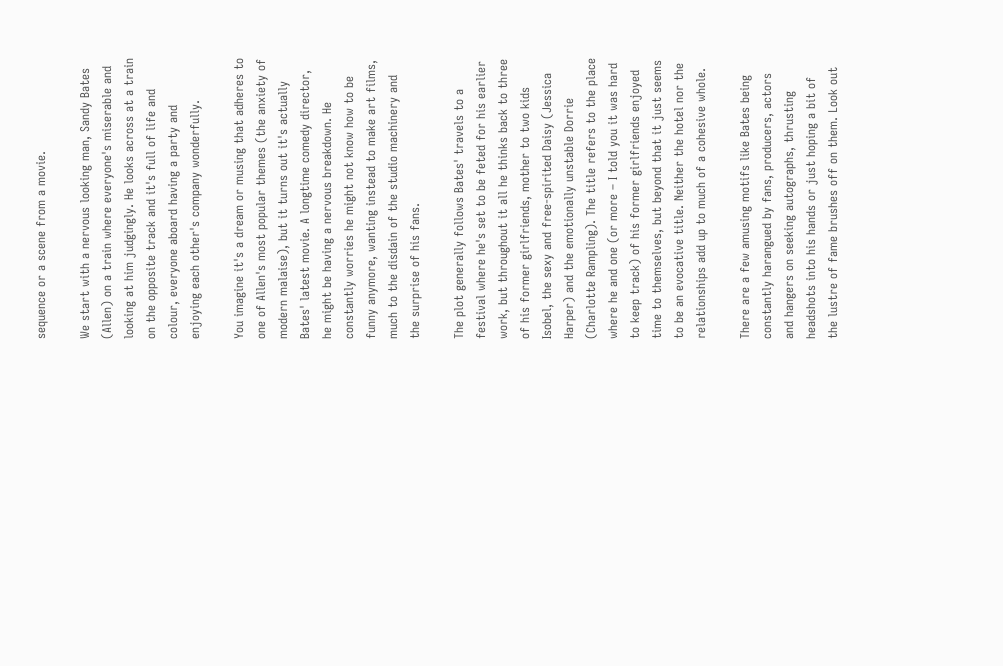sequence or a scene from a movie.

We start with a nervous looking man, Sandy Bates (Allen) on a train where everyone's miserable and looking at him judgingly. He looks across at a train on the opposite track and it's full of life and colour, everyone aboard having a party and enjoying each other's company wonderfully.

You imagine it's a dream or musing that adheres to one of Allen's most popular themes (the anxiety of modern malaise), but it turns out it's actually Bates' latest movie. A longtime comedy director, he might be having a nervous breakdown. He constantly worries he might not know how to be funny anymore, wanting instead to make art films, much to the disdain of the studio machinery and the surprise of his fans.

The plot generally follows Bates' travels to a festival where he's set to be feted for his earlier work, but throughout it all he thinks back to three of his former girlfriends, mother to two kids Isobel, the sexy and free-spirited Daisy (Jessica Harper) and the emotionally unstable Dorrie (Charlotte Rampling). The title refers to the place where he and one (or more – I told you it was hard to keep track) of his former girlfriends enjoyed time to themselves, but beyond that it just seems to be an evocative title. Neither the hotel nor the relationships add up to much of a cohesive whole.

There are a few amusing motifs like Bates being constantly harangued by fans, producers, actors and hangers on seeking autographs, thrusting headshots into his hands or just hoping a bit of the lustre of fame brushes off on them. Look out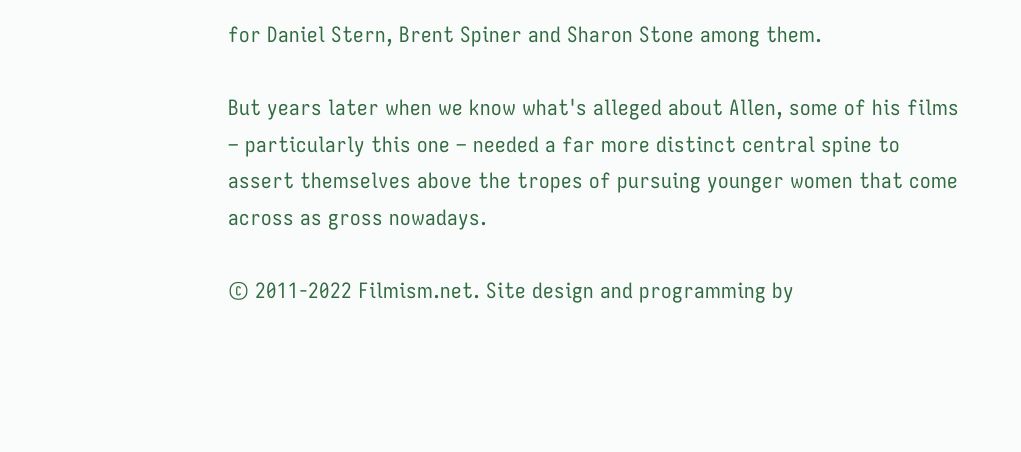for Daniel Stern, Brent Spiner and Sharon Stone among them.

But years later when we know what's alleged about Allen, some of his films – particularly this one – needed a far more distinct central spine to assert themselves above the tropes of pursuing younger women that come across as gross nowadays.

© 2011-2022 Filmism.net. Site design and programming by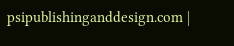psipublishinganddesign.com |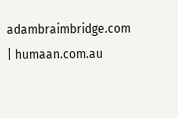adambraimbridge.com | humaan.com.au